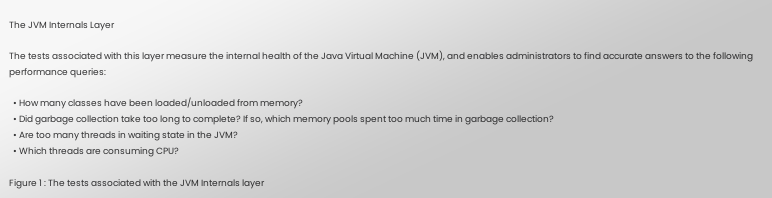The JVM Internals Layer

The tests associated with this layer measure the internal health of the Java Virtual Machine (JVM), and enables administrators to find accurate answers to the following performance queries:

  • How many classes have been loaded/unloaded from memory?
  • Did garbage collection take too long to complete? If so, which memory pools spent too much time in garbage collection?
  • Are too many threads in waiting state in the JVM?
  • Which threads are consuming CPU?

Figure 1 : The tests associated with the JVM Internals layer